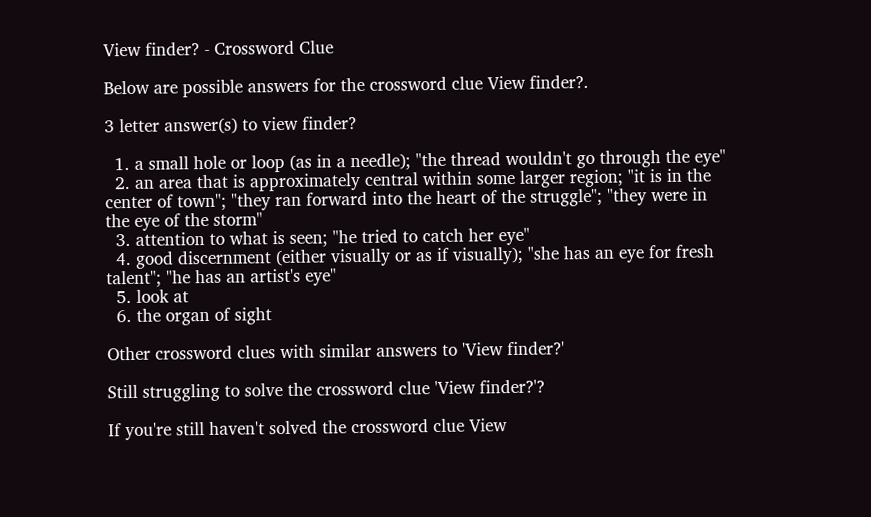View finder? - Crossword Clue

Below are possible answers for the crossword clue View finder?.

3 letter answer(s) to view finder?

  1. a small hole or loop (as in a needle); "the thread wouldn't go through the eye"
  2. an area that is approximately central within some larger region; "it is in the center of town"; "they ran forward into the heart of the struggle"; "they were in the eye of the storm"
  3. attention to what is seen; "he tried to catch her eye"
  4. good discernment (either visually or as if visually); "she has an eye for fresh talent"; "he has an artist's eye"
  5. look at
  6. the organ of sight

Other crossword clues with similar answers to 'View finder?'

Still struggling to solve the crossword clue 'View finder?'?

If you're still haven't solved the crossword clue View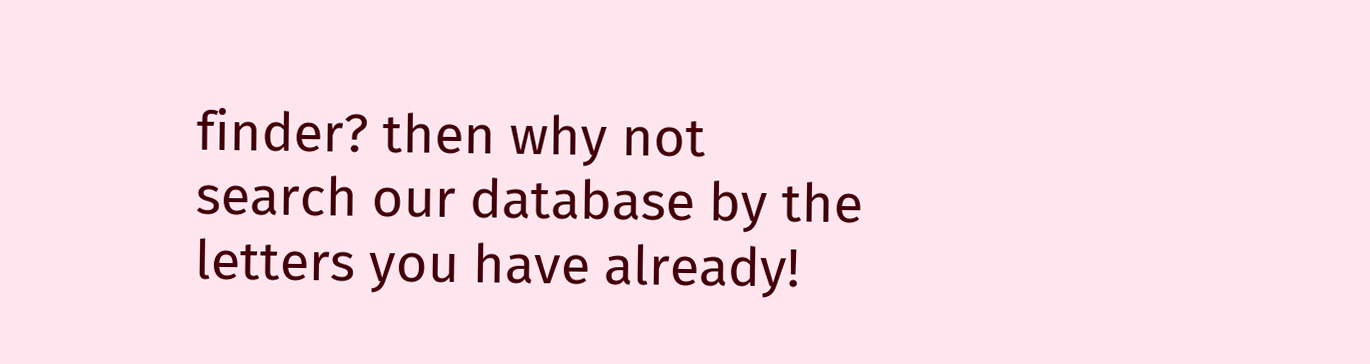finder? then why not search our database by the letters you have already!